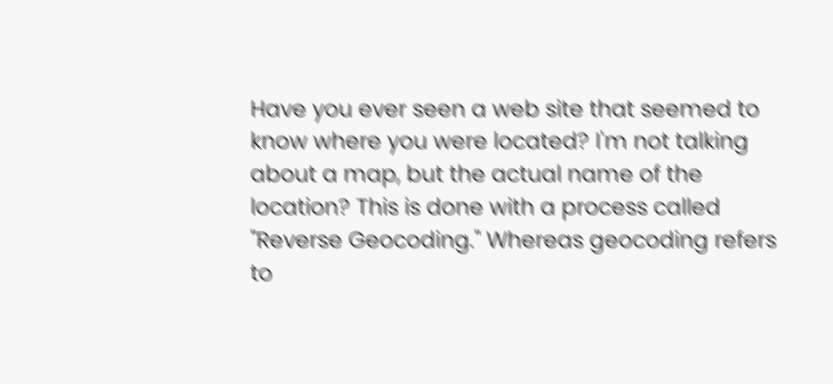Have you ever seen a web site that seemed to know where you were located? I'm not talking about a map, but the actual name of the location? This is done with a process called "Reverse Geocoding." Whereas geocoding refers to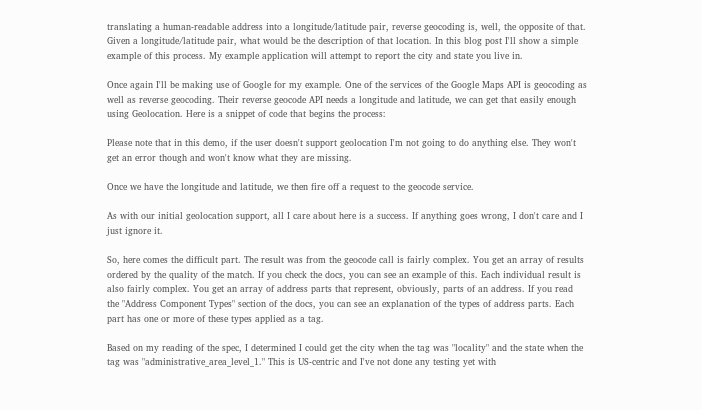translating a human-readable address into a longitude/latitude pair, reverse geocoding is, well, the opposite of that. Given a longitude/latitude pair, what would be the description of that location. In this blog post I'll show a simple example of this process. My example application will attempt to report the city and state you live in.

Once again I'll be making use of Google for my example. One of the services of the Google Maps API is geocoding as well as reverse geocoding. Their reverse geocode API needs a longitude and latitude, we can get that easily enough using Geolocation. Here is a snippet of code that begins the process:

Please note that in this demo, if the user doesn't support geolocation I'm not going to do anything else. They won't get an error though and won't know what they are missing.

Once we have the longitude and latitude, we then fire off a request to the geocode service.

As with our initial geolocation support, all I care about here is a success. If anything goes wrong, I don't care and I just ignore it.

So, here comes the difficult part. The result was from the geocode call is fairly complex. You get an array of results ordered by the quality of the match. If you check the docs, you can see an example of this. Each individual result is also fairly complex. You get an array of address parts that represent, obviously, parts of an address. If you read the "Address Component Types" section of the docs, you can see an explanation of the types of address parts. Each part has one or more of these types applied as a tag.

Based on my reading of the spec, I determined I could get the city when the tag was "locality" and the state when the tag was "administrative_area_level_1." This is US-centric and I've not done any testing yet with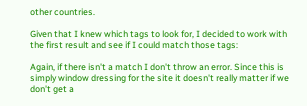other countries.

Given that I knew which tags to look for, I decided to work with the first result and see if I could match those tags:

Again, if there isn't a match I don't throw an error. Since this is simply window dressing for the site it doesn't really matter if we don't get a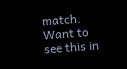match. Want to see this in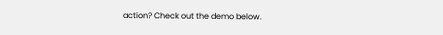action? Check out the demo below.